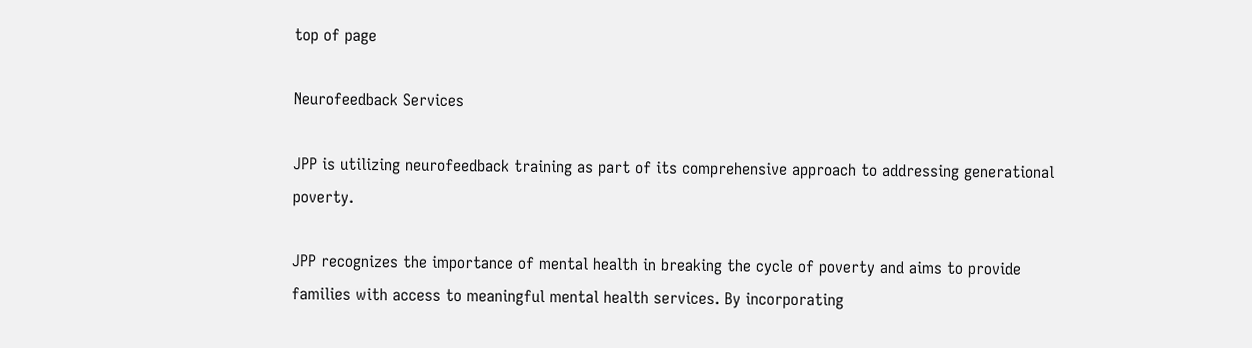top of page

Neurofeedback Services

JPP is utilizing neurofeedback training as part of its comprehensive approach to addressing generational poverty.

JPP recognizes the importance of mental health in breaking the cycle of poverty and aims to provide families with access to meaningful mental health services. By incorporating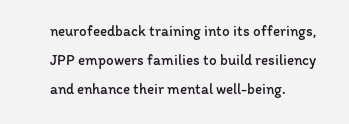neurofeedback training into its offerings, JPP empowers families to build resiliency and enhance their mental well-being.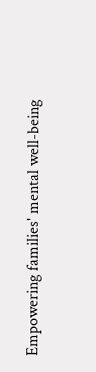Empowering families' mental well-being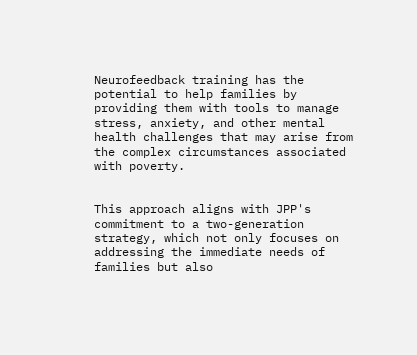Neurofeedback training has the potential to help families by providing them with tools to manage stress, anxiety, and other mental health challenges that may arise from the complex circumstances associated with poverty.


This approach aligns with JPP's commitment to a two-generation strategy, which not only focuses on addressing the immediate needs of families but also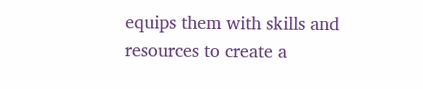equips them with skills and resources to create a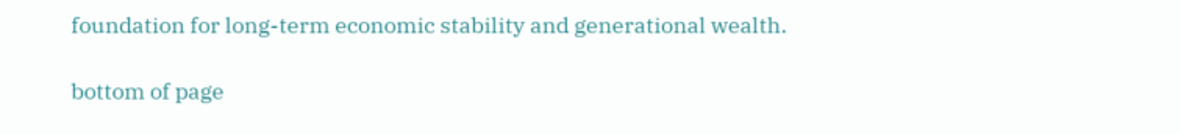foundation for long-term economic stability and generational wealth.

bottom of page